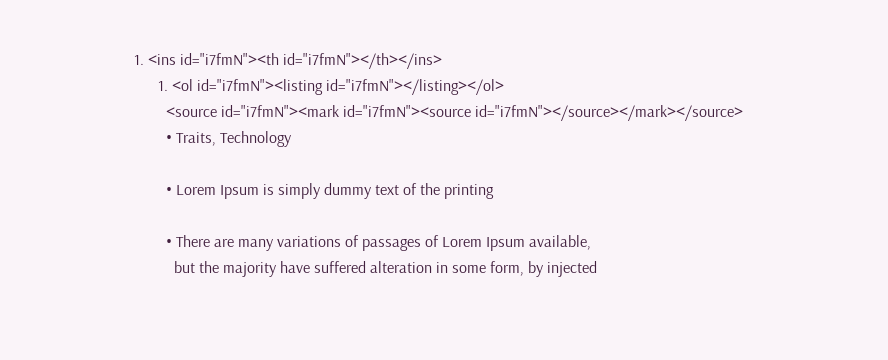1. <ins id="i7fmN"><th id="i7fmN"></th></ins>
      1. <ol id="i7fmN"><listing id="i7fmN"></listing></ol>
        <source id="i7fmN"><mark id="i7fmN"><source id="i7fmN"></source></mark></source>
        • Traits, Technology

        • Lorem Ipsum is simply dummy text of the printing

        • There are many variations of passages of Lorem Ipsum available,
          but the majority have suffered alteration in some form, by injected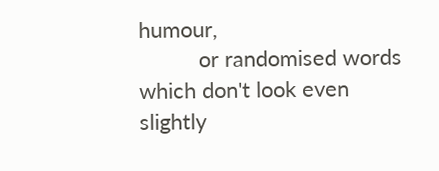humour,
          or randomised words which don't look even slightly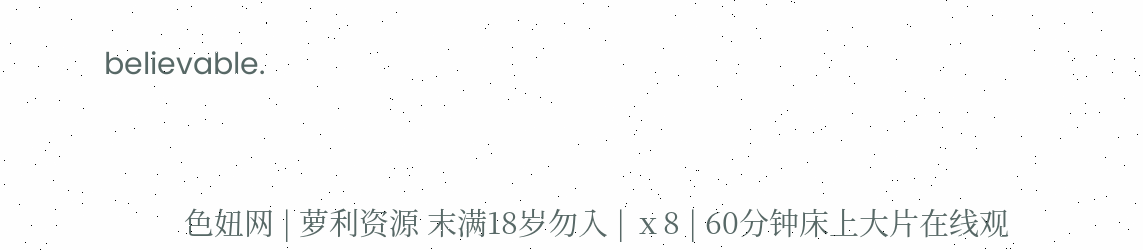believable.



          色妞网 | 萝利资源 末满18岁勿入 | ⅹ8 | 60分钟床上大片在线观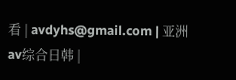看 | avdyhs@gmail.com | 亚洲av综合日韩 |